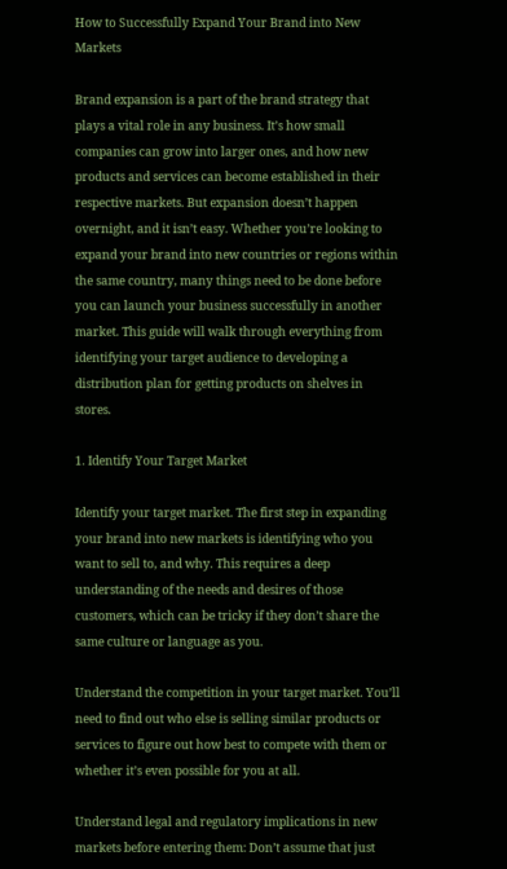How to Successfully Expand Your Brand into New Markets

Brand expansion is a part of the brand strategy that plays a vital role in any business. It’s how small companies can grow into larger ones, and how new products and services can become established in their respective markets. But expansion doesn’t happen overnight, and it isn’t easy. Whether you’re looking to expand your brand into new countries or regions within the same country, many things need to be done before you can launch your business successfully in another market. This guide will walk through everything from identifying your target audience to developing a distribution plan for getting products on shelves in stores.

1. Identify Your Target Market

Identify your target market. The first step in expanding your brand into new markets is identifying who you want to sell to, and why. This requires a deep understanding of the needs and desires of those customers, which can be tricky if they don’t share the same culture or language as you.

Understand the competition in your target market. You’ll need to find out who else is selling similar products or services to figure out how best to compete with them or whether it’s even possible for you at all.

Understand legal and regulatory implications in new markets before entering them: Don’t assume that just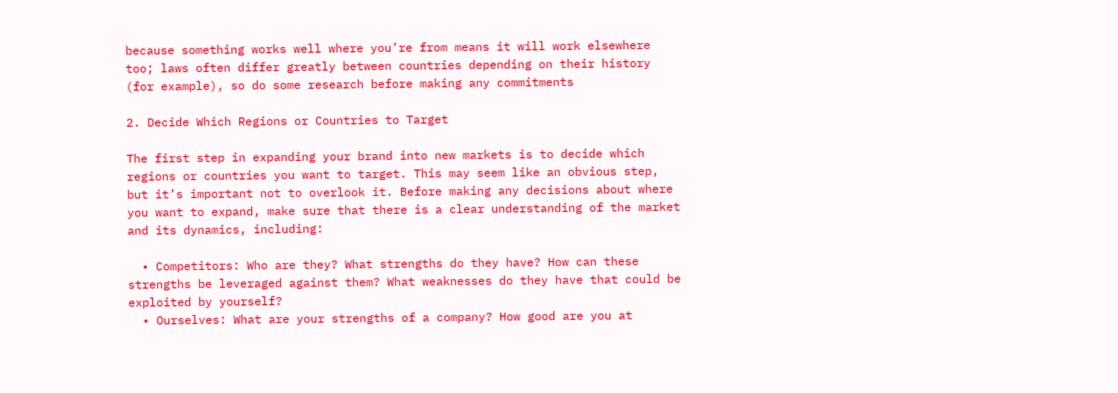because something works well where you’re from means it will work elsewhere too; laws often differ greatly between countries depending on their history (for example), so do some research before making any commitments

2. Decide Which Regions or Countries to Target

The first step in expanding your brand into new markets is to decide which regions or countries you want to target. This may seem like an obvious step, but it’s important not to overlook it. Before making any decisions about where you want to expand, make sure that there is a clear understanding of the market and its dynamics, including:

  • Competitors: Who are they? What strengths do they have? How can these strengths be leveraged against them? What weaknesses do they have that could be exploited by yourself?
  • Ourselves: What are your strengths of a company? How good are you at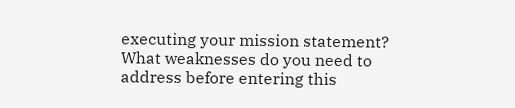executing your mission statement? What weaknesses do you need to address before entering this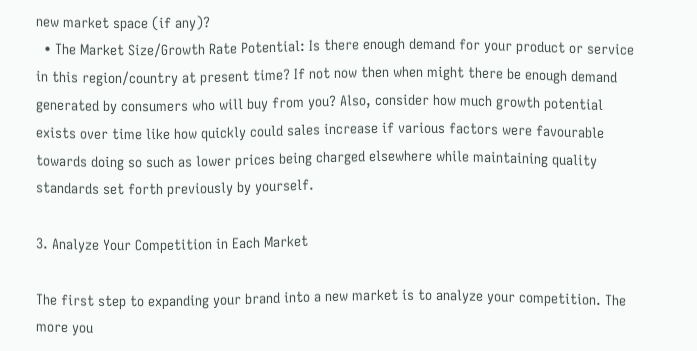new market space (if any)?
  • The Market Size/Growth Rate Potential: Is there enough demand for your product or service in this region/country at present time? If not now then when might there be enough demand generated by consumers who will buy from you? Also, consider how much growth potential exists over time like how quickly could sales increase if various factors were favourable towards doing so such as lower prices being charged elsewhere while maintaining quality standards set forth previously by yourself.

3. Analyze Your Competition in Each Market

The first step to expanding your brand into a new market is to analyze your competition. The more you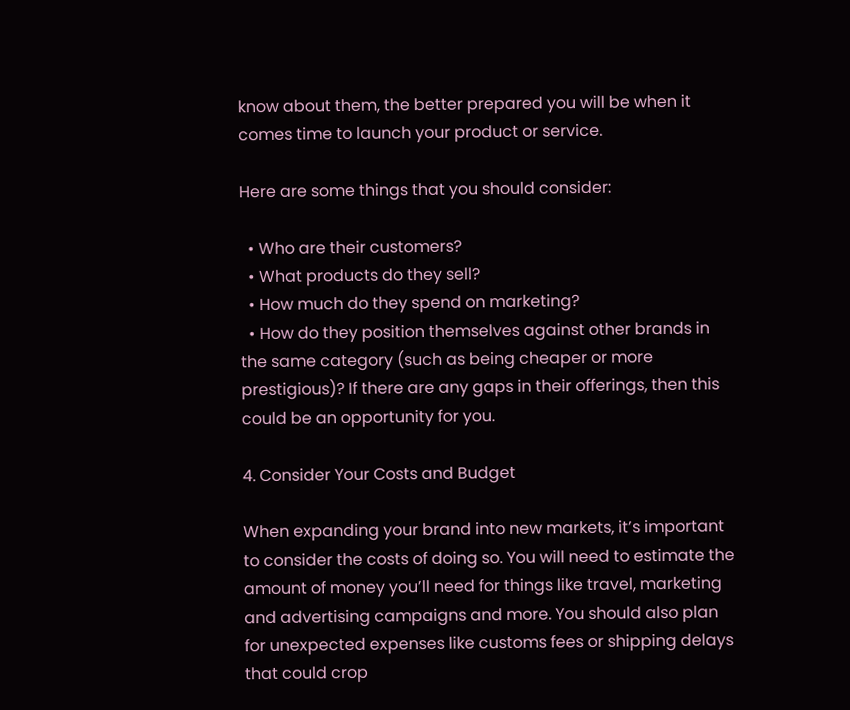know about them, the better prepared you will be when it comes time to launch your product or service.

Here are some things that you should consider:

  • Who are their customers?
  • What products do they sell?
  • How much do they spend on marketing?
  • How do they position themselves against other brands in the same category (such as being cheaper or more prestigious)? If there are any gaps in their offerings, then this could be an opportunity for you.

4. Consider Your Costs and Budget

When expanding your brand into new markets, it’s important to consider the costs of doing so. You will need to estimate the amount of money you’ll need for things like travel, marketing and advertising campaigns and more. You should also plan for unexpected expenses like customs fees or shipping delays that could crop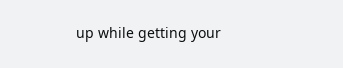up while getting your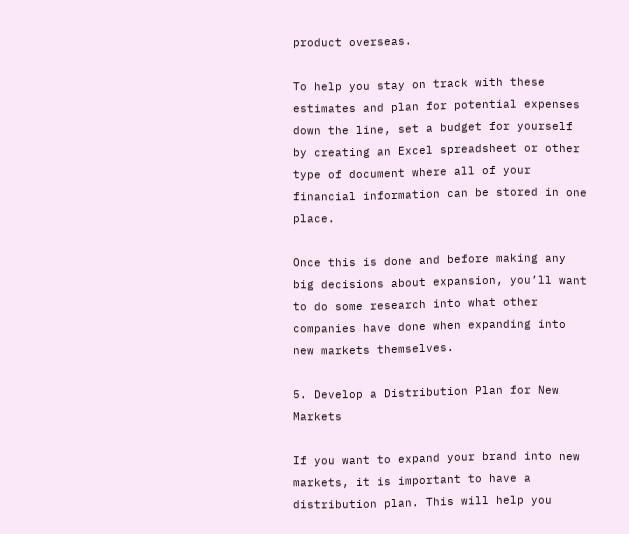product overseas.

To help you stay on track with these estimates and plan for potential expenses down the line, set a budget for yourself by creating an Excel spreadsheet or other type of document where all of your financial information can be stored in one place.

Once this is done and before making any big decisions about expansion, you’ll want to do some research into what other companies have done when expanding into new markets themselves.

5. Develop a Distribution Plan for New Markets

If you want to expand your brand into new markets, it is important to have a distribution plan. This will help you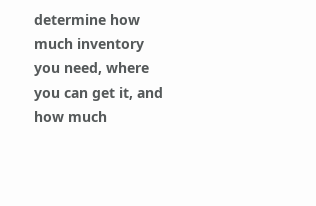determine how much inventory you need, where you can get it, and how much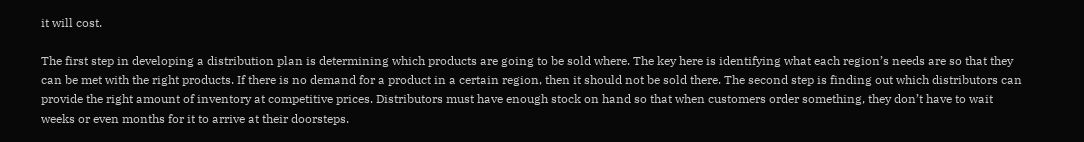it will cost.

The first step in developing a distribution plan is determining which products are going to be sold where. The key here is identifying what each region’s needs are so that they can be met with the right products. If there is no demand for a product in a certain region, then it should not be sold there. The second step is finding out which distributors can provide the right amount of inventory at competitive prices. Distributors must have enough stock on hand so that when customers order something, they don’t have to wait weeks or even months for it to arrive at their doorsteps.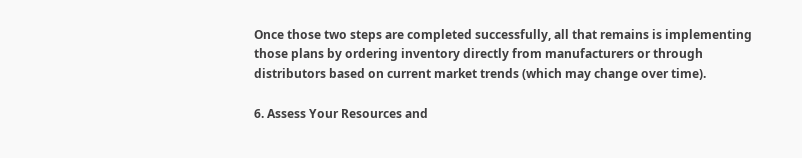Once those two steps are completed successfully, all that remains is implementing those plans by ordering inventory directly from manufacturers or through distributors based on current market trends (which may change over time).

6. Assess Your Resources and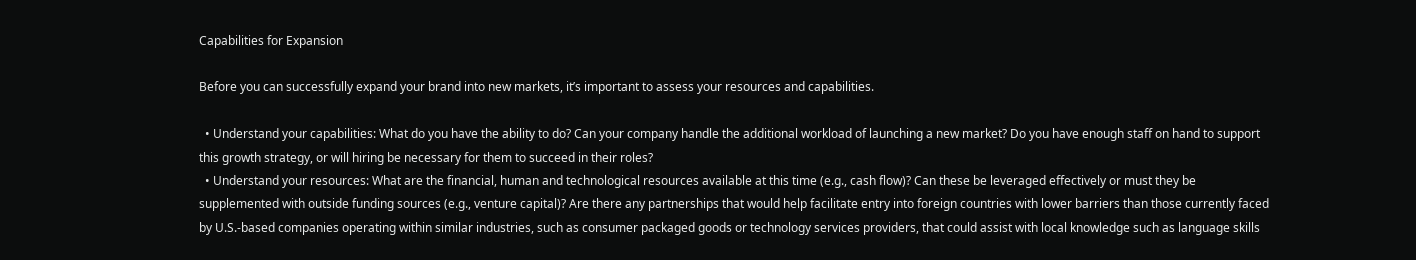Capabilities for Expansion

Before you can successfully expand your brand into new markets, it’s important to assess your resources and capabilities.

  • Understand your capabilities: What do you have the ability to do? Can your company handle the additional workload of launching a new market? Do you have enough staff on hand to support this growth strategy, or will hiring be necessary for them to succeed in their roles?
  • Understand your resources: What are the financial, human and technological resources available at this time (e.g., cash flow)? Can these be leveraged effectively or must they be supplemented with outside funding sources (e.g., venture capital)? Are there any partnerships that would help facilitate entry into foreign countries with lower barriers than those currently faced by U.S.-based companies operating within similar industries, such as consumer packaged goods or technology services providers, that could assist with local knowledge such as language skills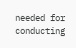needed for conducting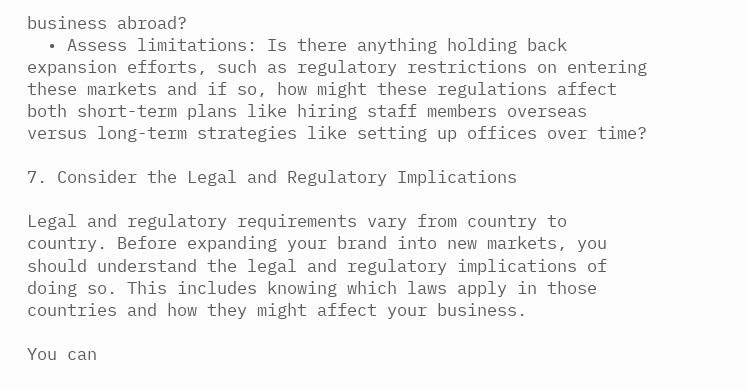business abroad?
  • Assess limitations: Is there anything holding back expansion efforts, such as regulatory restrictions on entering these markets and if so, how might these regulations affect both short-term plans like hiring staff members overseas versus long-term strategies like setting up offices over time?

7. Consider the Legal and Regulatory Implications

Legal and regulatory requirements vary from country to country. Before expanding your brand into new markets, you should understand the legal and regulatory implications of doing so. This includes knowing which laws apply in those countries and how they might affect your business.

You can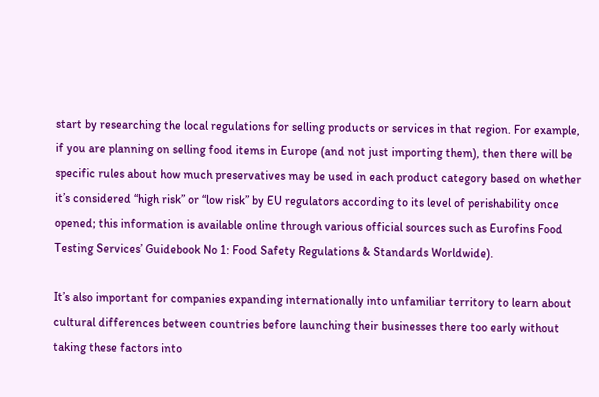start by researching the local regulations for selling products or services in that region. For example, if you are planning on selling food items in Europe (and not just importing them), then there will be specific rules about how much preservatives may be used in each product category based on whether it’s considered “high risk” or “low risk” by EU regulators according to its level of perishability once opened; this information is available online through various official sources such as Eurofins Food Testing Services’ Guidebook No 1: Food Safety Regulations & Standards Worldwide).

It’s also important for companies expanding internationally into unfamiliar territory to learn about cultural differences between countries before launching their businesses there too early without taking these factors into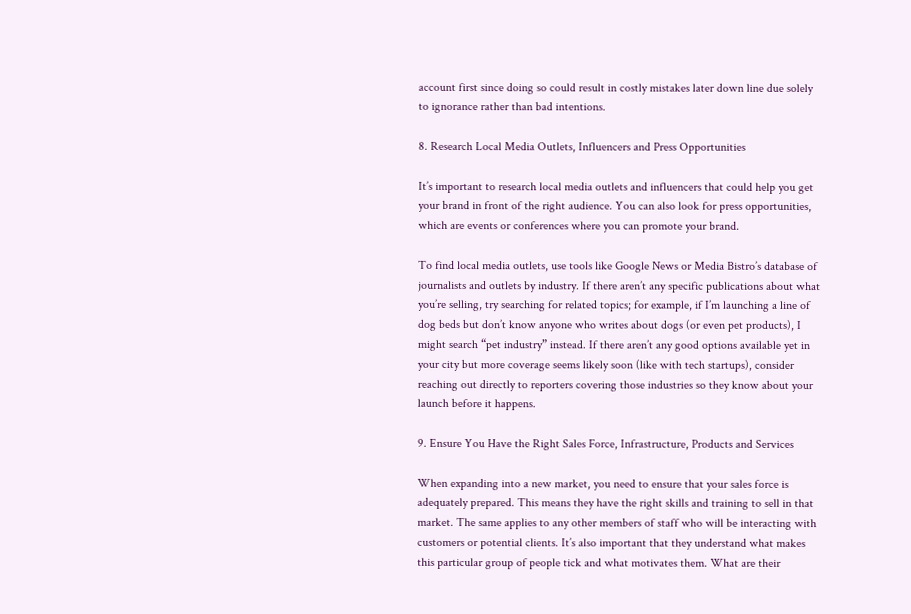account first since doing so could result in costly mistakes later down line due solely to ignorance rather than bad intentions.

8. Research Local Media Outlets, Influencers and Press Opportunities

It’s important to research local media outlets and influencers that could help you get your brand in front of the right audience. You can also look for press opportunities, which are events or conferences where you can promote your brand.

To find local media outlets, use tools like Google News or Media Bistro’s database of journalists and outlets by industry. If there aren’t any specific publications about what you’re selling, try searching for related topics; for example, if I’m launching a line of dog beds but don’t know anyone who writes about dogs (or even pet products), I might search “pet industry” instead. If there aren’t any good options available yet in your city but more coverage seems likely soon (like with tech startups), consider reaching out directly to reporters covering those industries so they know about your launch before it happens.

9. Ensure You Have the Right Sales Force, Infrastructure, Products and Services

When expanding into a new market, you need to ensure that your sales force is adequately prepared. This means they have the right skills and training to sell in that market. The same applies to any other members of staff who will be interacting with customers or potential clients. It’s also important that they understand what makes this particular group of people tick and what motivates them. What are their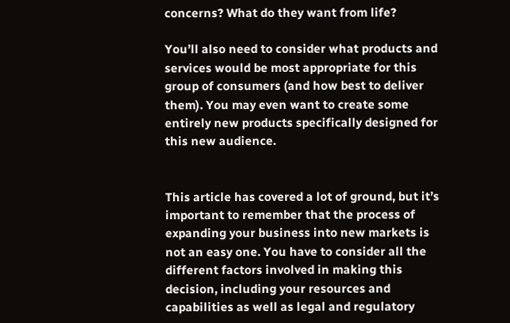concerns? What do they want from life?

You’ll also need to consider what products and services would be most appropriate for this group of consumers (and how best to deliver them). You may even want to create some entirely new products specifically designed for this new audience.


This article has covered a lot of ground, but it’s important to remember that the process of expanding your business into new markets is not an easy one. You have to consider all the different factors involved in making this decision, including your resources and capabilities as well as legal and regulatory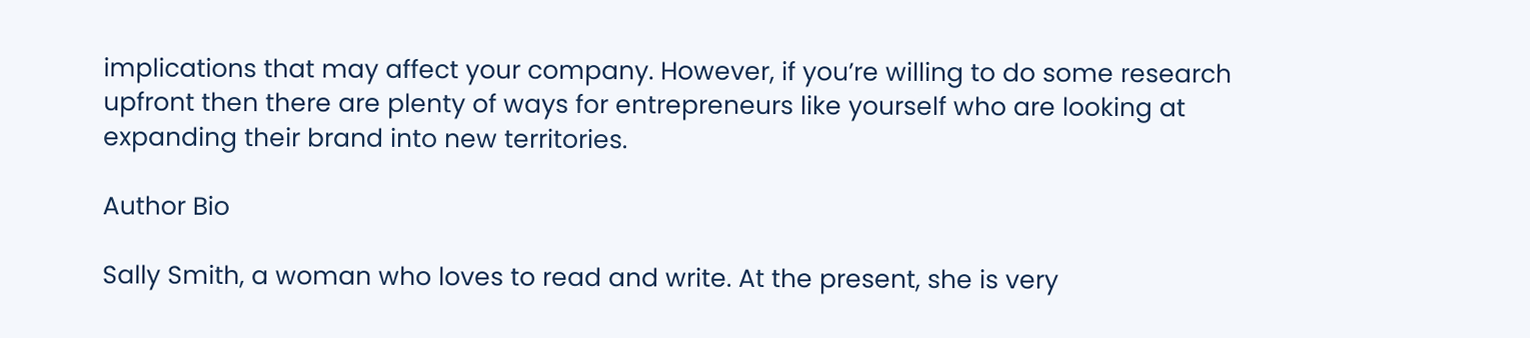implications that may affect your company. However, if you’re willing to do some research upfront then there are plenty of ways for entrepreneurs like yourself who are looking at expanding their brand into new territories.

Author Bio

Sally Smith, a woman who loves to read and write. At the present, she is very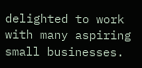delighted to work with many aspiring small businesses.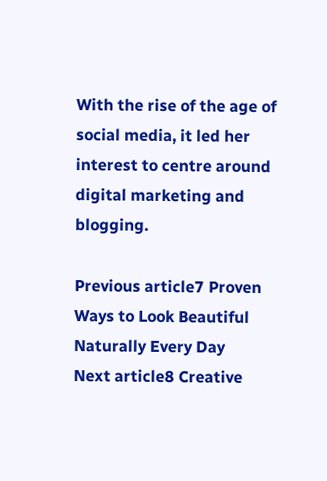With the rise of the age of social media, it led her interest to centre around digital marketing and blogging.

Previous article7 Proven Ways to Look Beautiful Naturally Every Day
Next article8 Creative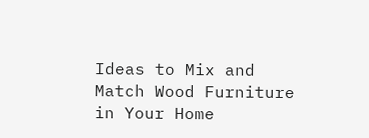Ideas to Mix and Match Wood Furniture in Your Home